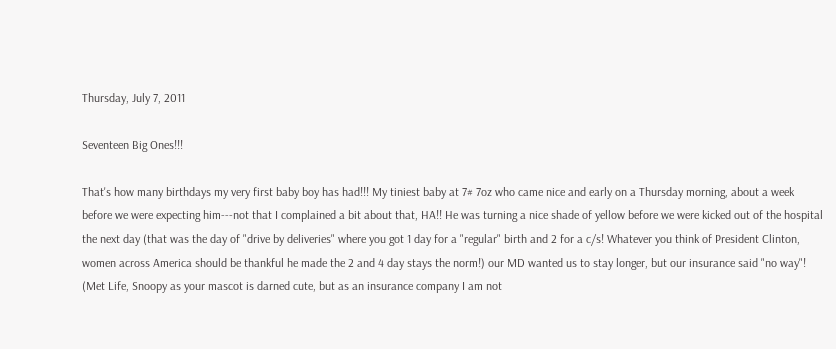Thursday, July 7, 2011

Seventeen Big Ones!!!

That's how many birthdays my very first baby boy has had!!! My tiniest baby at 7# 7oz who came nice and early on a Thursday morning, about a week before we were expecting him---not that I complained a bit about that, HA!! He was turning a nice shade of yellow before we were kicked out of the hospital the next day (that was the day of "drive by deliveries" where you got 1 day for a "regular" birth and 2 for a c/s! Whatever you think of President Clinton, women across America should be thankful he made the 2 and 4 day stays the norm!) our MD wanted us to stay longer, but our insurance said "no way"! (Met Life, Snoopy as your mascot is darned cute, but as an insurance company I am not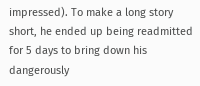impressed). To make a long story short, he ended up being readmitted for 5 days to bring down his dangerously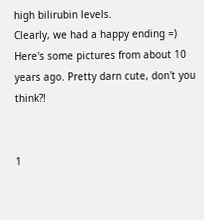high bilirubin levels.
Clearly, we had a happy ending =) Here's some pictures from about 10 years ago. Pretty darn cute, don't you think?!


1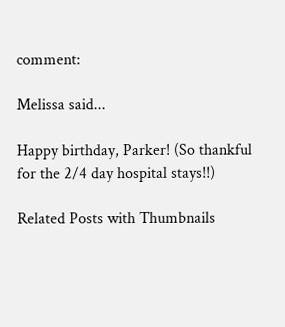comment:

Melissa said...

Happy birthday, Parker! (So thankful for the 2/4 day hospital stays!!)

Related Posts with Thumbnails